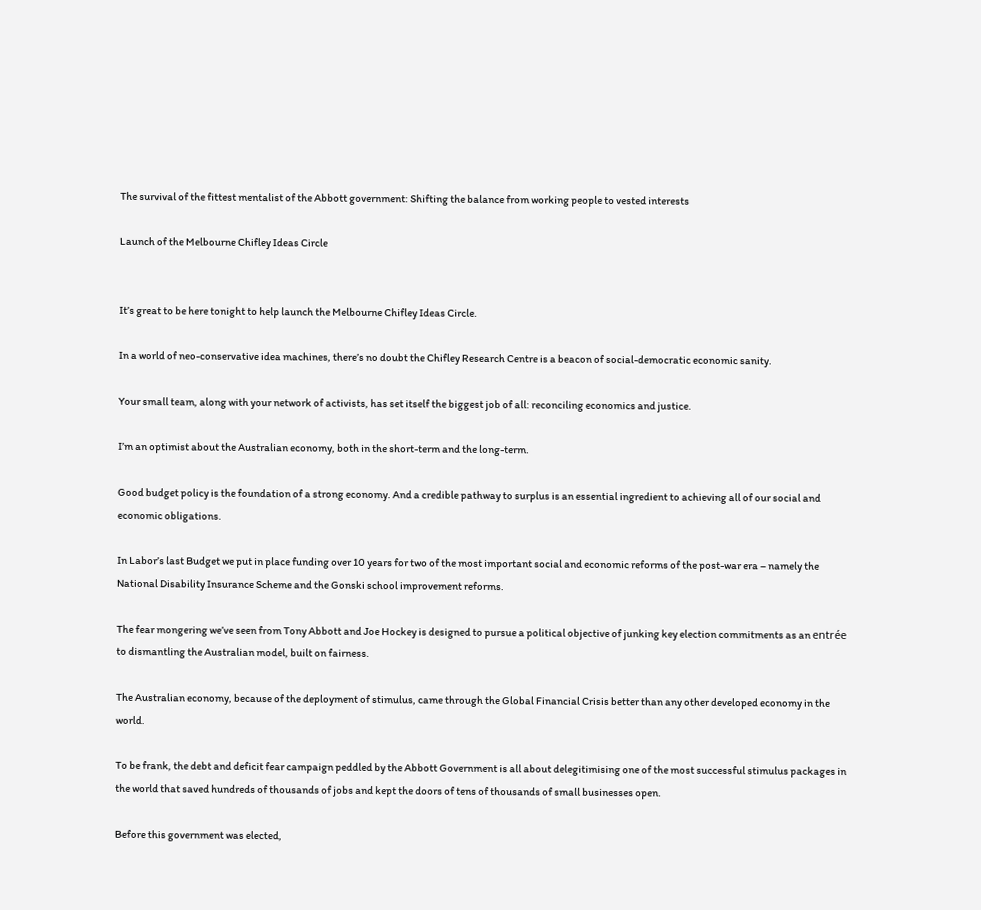The survival of the fittest mentalist of the Abbott government: Shifting the balance from working people to vested interests

Launch of the Melbourne Chifley Ideas Circle


It’s great to be here tonight to help launch the Melbourne Chifley Ideas Circle.

In a world of neo-conservative idea machines, there’s no doubt the Chifley Research Centre is a beacon of social-democratic economic sanity.

Your small team, along with your network of activists, has set itself the biggest job of all: reconciling economics and justice.

I’m an optimist about the Australian economy, both in the short-term and the long-term.

Good budget policy is the foundation of a strong economy. And a credible pathway to surplus is an essential ingredient to achieving all of our social and economic obligations.

In Labor’s last Budget we put in place funding over 10 years for two of the most important social and economic reforms of the post-war era – namely the National Disability Insurance Scheme and the Gonski school improvement reforms.

The fear mongering we’ve seen from Tony Abbott and Joe Hockey is designed to pursue a political objective of junking key election commitments as an entrée to dismantling the Australian model, built on fairness.

The Australian economy, because of the deployment of stimulus, came through the Global Financial Crisis better than any other developed economy in the world.

To be frank, the debt and deficit fear campaign peddled by the Abbott Government is all about delegitimising one of the most successful stimulus packages in the world that saved hundreds of thousands of jobs and kept the doors of tens of thousands of small businesses open.

Before this government was elected,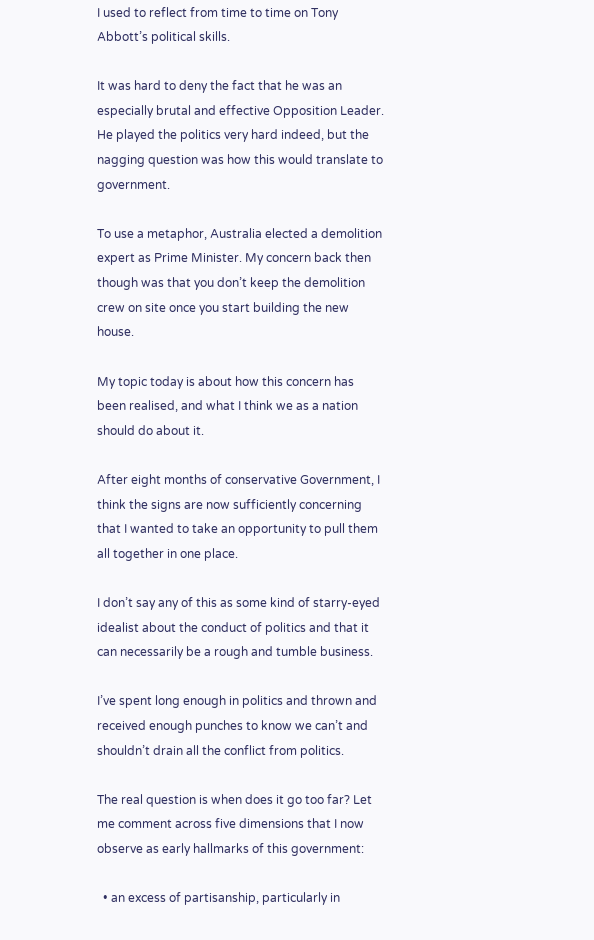I used to reflect from time to time on Tony Abbott’s political skills.

It was hard to deny the fact that he was an especially brutal and effective Opposition Leader. He played the politics very hard indeed, but the nagging question was how this would translate to government.

To use a metaphor, Australia elected a demolition expert as Prime Minister. My concern back then though was that you don’t keep the demolition crew on site once you start building the new house.

My topic today is about how this concern has been realised, and what I think we as a nation should do about it.

After eight months of conservative Government, I think the signs are now sufficiently concerning that I wanted to take an opportunity to pull them all together in one place.

I don’t say any of this as some kind of starry-eyed idealist about the conduct of politics and that it can necessarily be a rough and tumble business.

I’ve spent long enough in politics and thrown and received enough punches to know we can’t and shouldn’t drain all the conflict from politics.

The real question is when does it go too far? Let me comment across five dimensions that I now observe as early hallmarks of this government:

  • an excess of partisanship, particularly in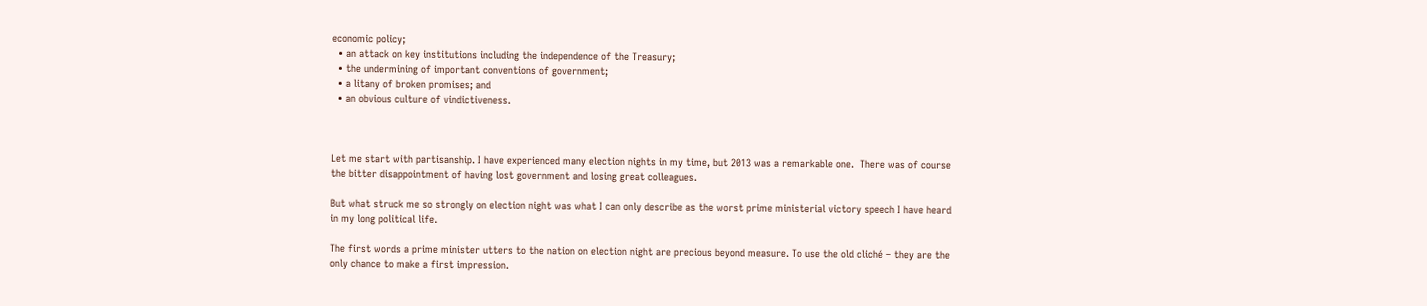economic policy;
  • an attack on key institutions including the independence of the Treasury;
  • the undermining of important conventions of government;
  • a litany of broken promises; and
  • an obvious culture of vindictiveness.



Let me start with partisanship. I have experienced many election nights in my time, but 2013 was a remarkable one.  There was of course the bitter disappointment of having lost government and losing great colleagues.

But what struck me so strongly on election night was what I can only describe as the worst prime ministerial victory speech I have heard in my long political life.

The first words a prime minister utters to the nation on election night are precious beyond measure. To use the old cliché – they are the only chance to make a first impression.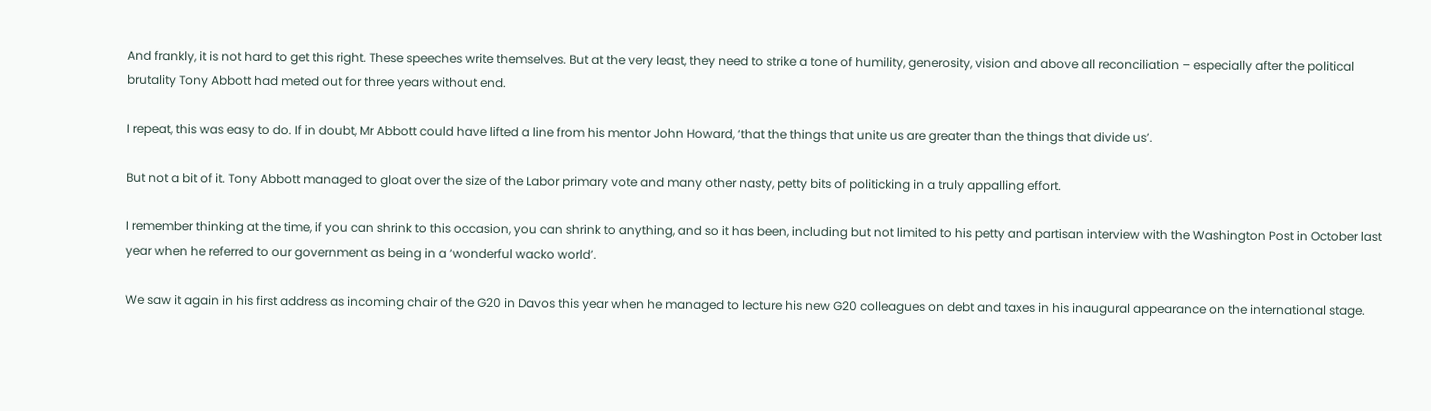And frankly, it is not hard to get this right. These speeches write themselves. But at the very least, they need to strike a tone of humility, generosity, vision and above all reconciliation – especially after the political brutality Tony Abbott had meted out for three years without end.

I repeat, this was easy to do. If in doubt, Mr Abbott could have lifted a line from his mentor John Howard, ‘that the things that unite us are greater than the things that divide us’.

But not a bit of it. Tony Abbott managed to gloat over the size of the Labor primary vote and many other nasty, petty bits of politicking in a truly appalling effort.

I remember thinking at the time, if you can shrink to this occasion, you can shrink to anything, and so it has been, including but not limited to his petty and partisan interview with the Washington Post in October last year when he referred to our government as being in a ‘wonderful wacko world’.

We saw it again in his first address as incoming chair of the G20 in Davos this year when he managed to lecture his new G20 colleagues on debt and taxes in his inaugural appearance on the international stage.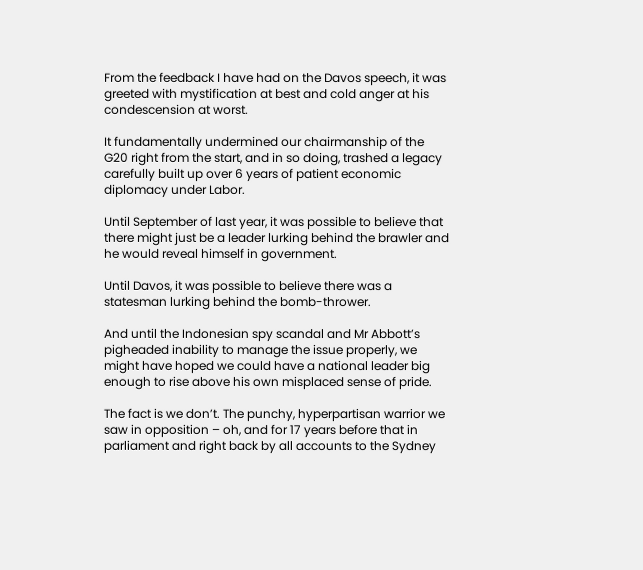From the feedback I have had on the Davos speech, it was greeted with mystification at best and cold anger at his condescension at worst.

It fundamentally undermined our chairmanship of the G20 right from the start, and in so doing, trashed a legacy carefully built up over 6 years of patient economic diplomacy under Labor.

Until September of last year, it was possible to believe that there might just be a leader lurking behind the brawler and he would reveal himself in government.

Until Davos, it was possible to believe there was a statesman lurking behind the bomb-thrower.

And until the Indonesian spy scandal and Mr Abbott’s pigheaded inability to manage the issue properly, we might have hoped we could have a national leader big enough to rise above his own misplaced sense of pride.

The fact is we don’t. The punchy, hyperpartisan warrior we saw in opposition – oh, and for 17 years before that in parliament and right back by all accounts to the Sydney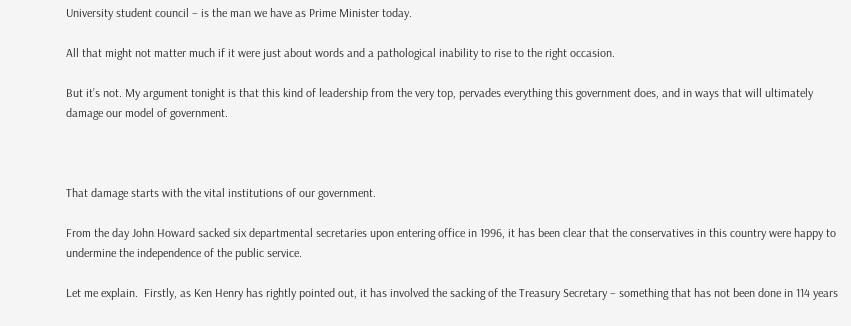University student council – is the man we have as Prime Minister today.

All that might not matter much if it were just about words and a pathological inability to rise to the right occasion.

But it’s not. My argument tonight is that this kind of leadership from the very top, pervades everything this government does, and in ways that will ultimately damage our model of government.



That damage starts with the vital institutions of our government.

From the day John Howard sacked six departmental secretaries upon entering office in 1996, it has been clear that the conservatives in this country were happy to undermine the independence of the public service.

Let me explain.  Firstly, as Ken Henry has rightly pointed out, it has involved the sacking of the Treasury Secretary – something that has not been done in 114 years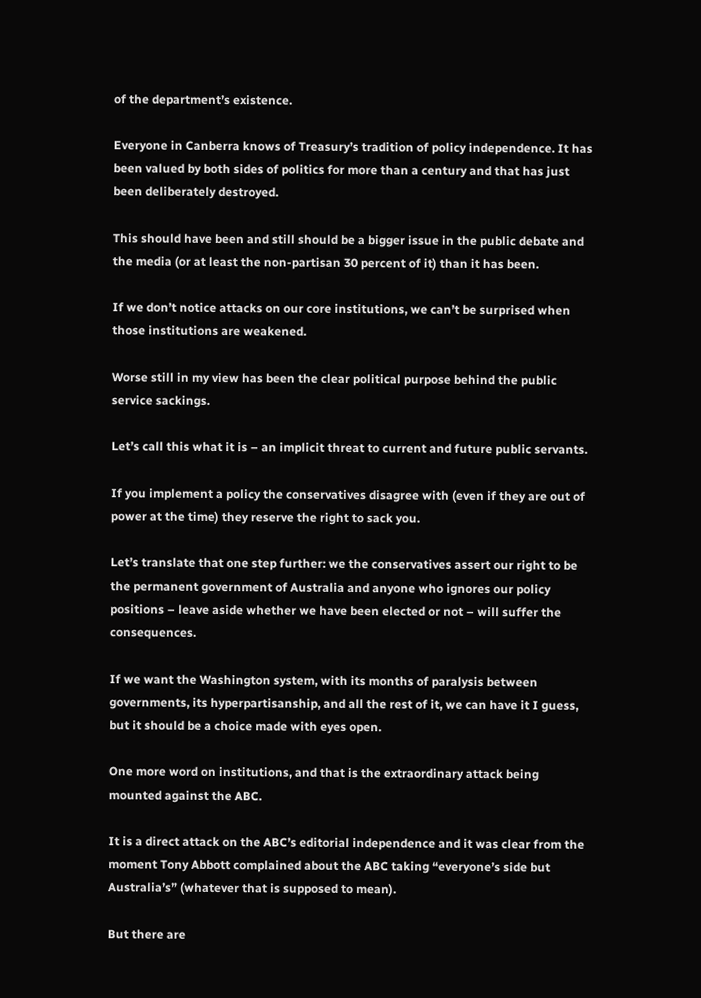of the department’s existence.

Everyone in Canberra knows of Treasury’s tradition of policy independence. It has been valued by both sides of politics for more than a century and that has just been deliberately destroyed.

This should have been and still should be a bigger issue in the public debate and the media (or at least the non-partisan 30 percent of it) than it has been.

If we don’t notice attacks on our core institutions, we can’t be surprised when those institutions are weakened.

Worse still in my view has been the clear political purpose behind the public service sackings.

Let’s call this what it is – an implicit threat to current and future public servants.

If you implement a policy the conservatives disagree with (even if they are out of power at the time) they reserve the right to sack you.

Let’s translate that one step further: we the conservatives assert our right to be the permanent government of Australia and anyone who ignores our policy positions – leave aside whether we have been elected or not – will suffer the consequences.

If we want the Washington system, with its months of paralysis between governments, its hyperpartisanship, and all the rest of it, we can have it I guess, but it should be a choice made with eyes open.

One more word on institutions, and that is the extraordinary attack being mounted against the ABC.

It is a direct attack on the ABC’s editorial independence and it was clear from the moment Tony Abbott complained about the ABC taking “everyone’s side but Australia’s” (whatever that is supposed to mean).

But there are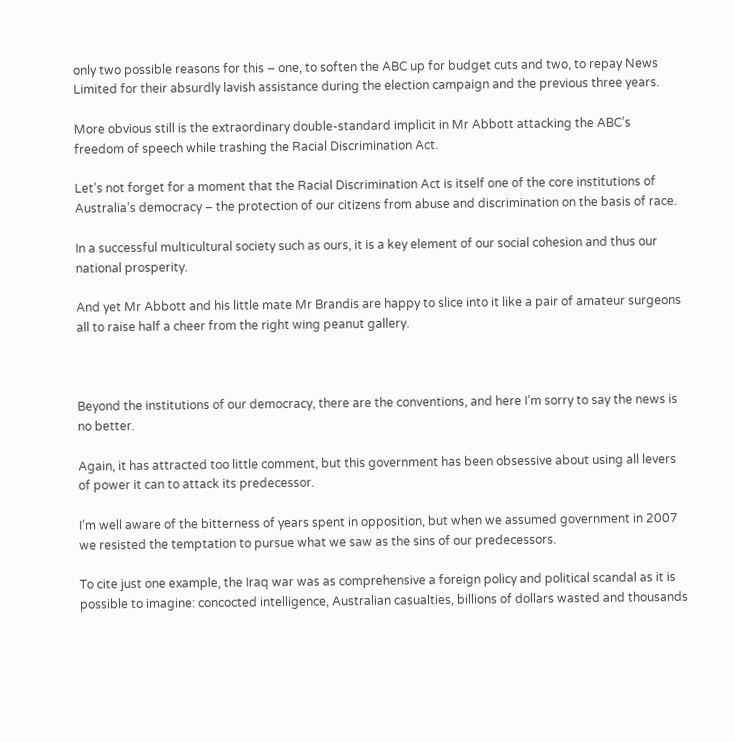only two possible reasons for this – one, to soften the ABC up for budget cuts and two, to repay News Limited for their absurdly lavish assistance during the election campaign and the previous three years.

More obvious still is the extraordinary double-standard implicit in Mr Abbott attacking the ABC’s freedom of speech while trashing the Racial Discrimination Act.

Let’s not forget for a moment that the Racial Discrimination Act is itself one of the core institutions of Australia’s democracy – the protection of our citizens from abuse and discrimination on the basis of race.

In a successful multicultural society such as ours, it is a key element of our social cohesion and thus our national prosperity.

And yet Mr Abbott and his little mate Mr Brandis are happy to slice into it like a pair of amateur surgeons all to raise half a cheer from the right wing peanut gallery.



Beyond the institutions of our democracy, there are the conventions, and here I’m sorry to say the news is no better.

Again, it has attracted too little comment, but this government has been obsessive about using all levers of power it can to attack its predecessor.

I’m well aware of the bitterness of years spent in opposition, but when we assumed government in 2007 we resisted the temptation to pursue what we saw as the sins of our predecessors.

To cite just one example, the Iraq war was as comprehensive a foreign policy and political scandal as it is possible to imagine: concocted intelligence, Australian casualties, billions of dollars wasted and thousands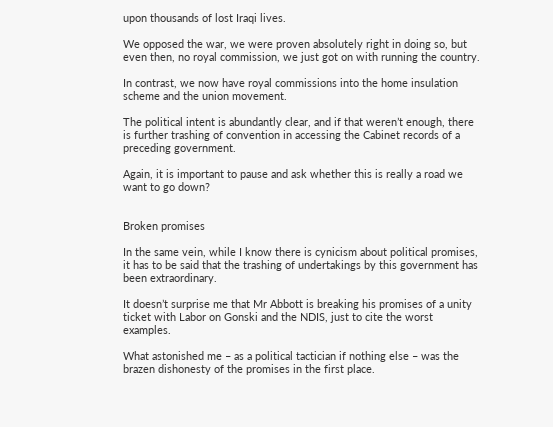upon thousands of lost Iraqi lives.

We opposed the war, we were proven absolutely right in doing so, but even then, no royal commission, we just got on with running the country.

In contrast, we now have royal commissions into the home insulation scheme and the union movement.

The political intent is abundantly clear, and if that weren’t enough, there is further trashing of convention in accessing the Cabinet records of a preceding government.

Again, it is important to pause and ask whether this is really a road we want to go down?


Broken promises

In the same vein, while I know there is cynicism about political promises, it has to be said that the trashing of undertakings by this government has been extraordinary.

It doesn’t surprise me that Mr Abbott is breaking his promises of a unity ticket with Labor on Gonski and the NDIS, just to cite the worst examples.

What astonished me – as a political tactician if nothing else – was the brazen dishonesty of the promises in the first place.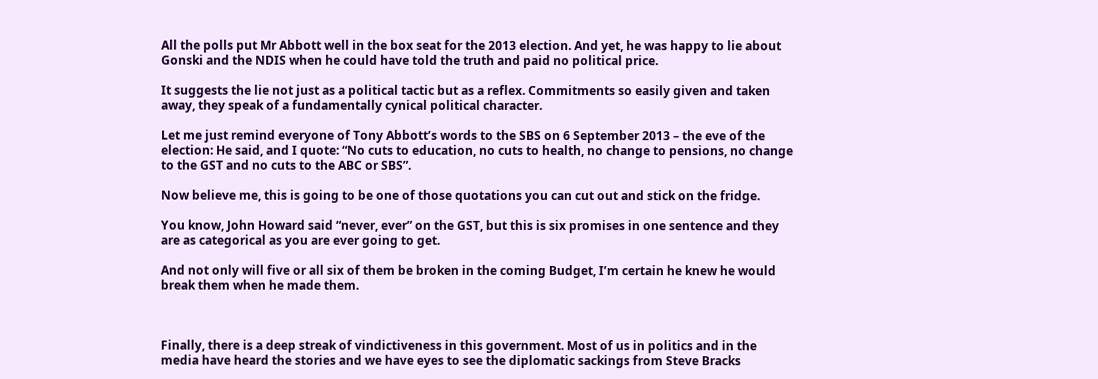All the polls put Mr Abbott well in the box seat for the 2013 election. And yet, he was happy to lie about Gonski and the NDIS when he could have told the truth and paid no political price.

It suggests the lie not just as a political tactic but as a reflex. Commitments so easily given and taken away, they speak of a fundamentally cynical political character.

Let me just remind everyone of Tony Abbott’s words to the SBS on 6 September 2013 – the eve of the election: He said, and I quote: “No cuts to education, no cuts to health, no change to pensions, no change to the GST and no cuts to the ABC or SBS”.

Now believe me, this is going to be one of those quotations you can cut out and stick on the fridge.

You know, John Howard said “never, ever” on the GST, but this is six promises in one sentence and they are as categorical as you are ever going to get.

And not only will five or all six of them be broken in the coming Budget, I’m certain he knew he would break them when he made them.



Finally, there is a deep streak of vindictiveness in this government. Most of us in politics and in the media have heard the stories and we have eyes to see the diplomatic sackings from Steve Bracks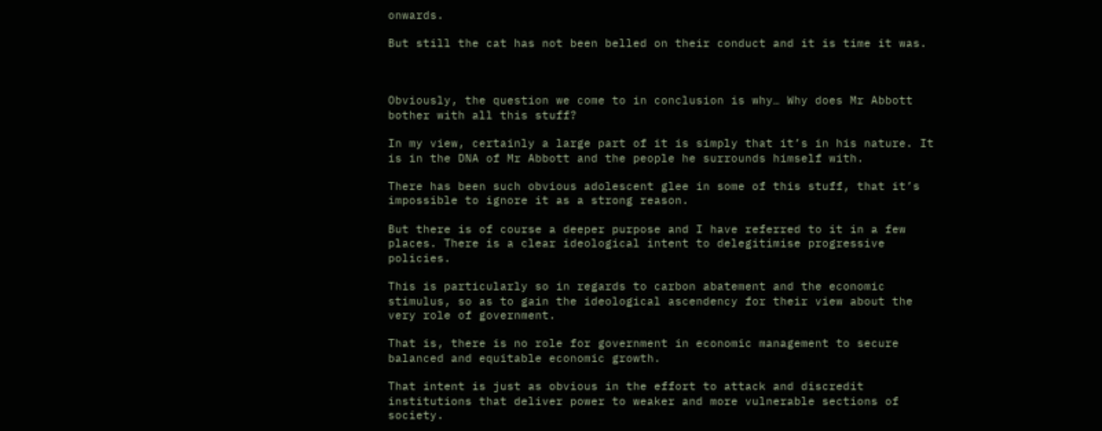onwards.

But still the cat has not been belled on their conduct and it is time it was.



Obviously, the question we come to in conclusion is why… Why does Mr Abbott bother with all this stuff?

In my view, certainly a large part of it is simply that it’s in his nature. It is in the DNA of Mr Abbott and the people he surrounds himself with.

There has been such obvious adolescent glee in some of this stuff, that it’s impossible to ignore it as a strong reason.

But there is of course a deeper purpose and I have referred to it in a few places. There is a clear ideological intent to delegitimise progressive policies.

This is particularly so in regards to carbon abatement and the economic stimulus, so as to gain the ideological ascendency for their view about the very role of government.

That is, there is no role for government in economic management to secure balanced and equitable economic growth.

That intent is just as obvious in the effort to attack and discredit institutions that deliver power to weaker and more vulnerable sections of society.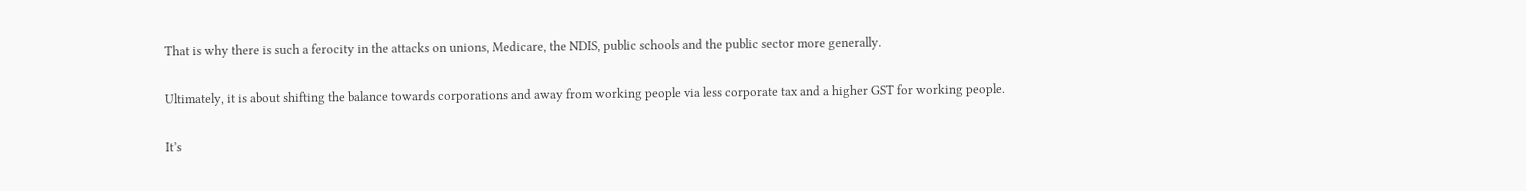That is why there is such a ferocity in the attacks on unions, Medicare, the NDIS, public schools and the public sector more generally.

Ultimately, it is about shifting the balance towards corporations and away from working people via less corporate tax and a higher GST for working people.

It’s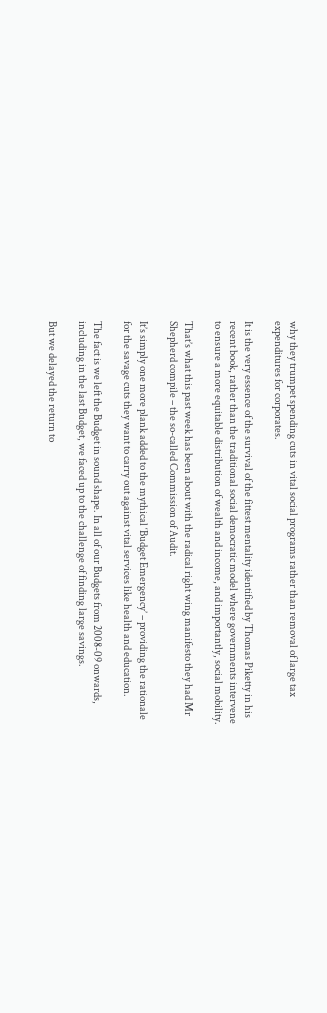why they trumpet spending cuts in vital social programs rather than removal of large tax expenditures for corporates.

It is the very essence of the survival of the fittest mentality identified by Thomas Piketty in his recent book, rather than the traditional social democratic model where governments intervene to ensure a more equitable distribution of wealth and income, and importantly, social mobility.

That’s what this past week has been about with the radical right wing manifesto they had Mr Shepherd compile – the so-called Commission of Audit.

It’s simply one more plank added to the mythical ‘Budget Emergency’ – providing the rationale for the savage cuts they want to carry out against vital services like health and education.

The fact is we left the Budget in sound shape. In all of our Budgets from 2008-09 onwards, including in the last Budget, we faced up to the challenge of finding large savings.

But we delayed the return to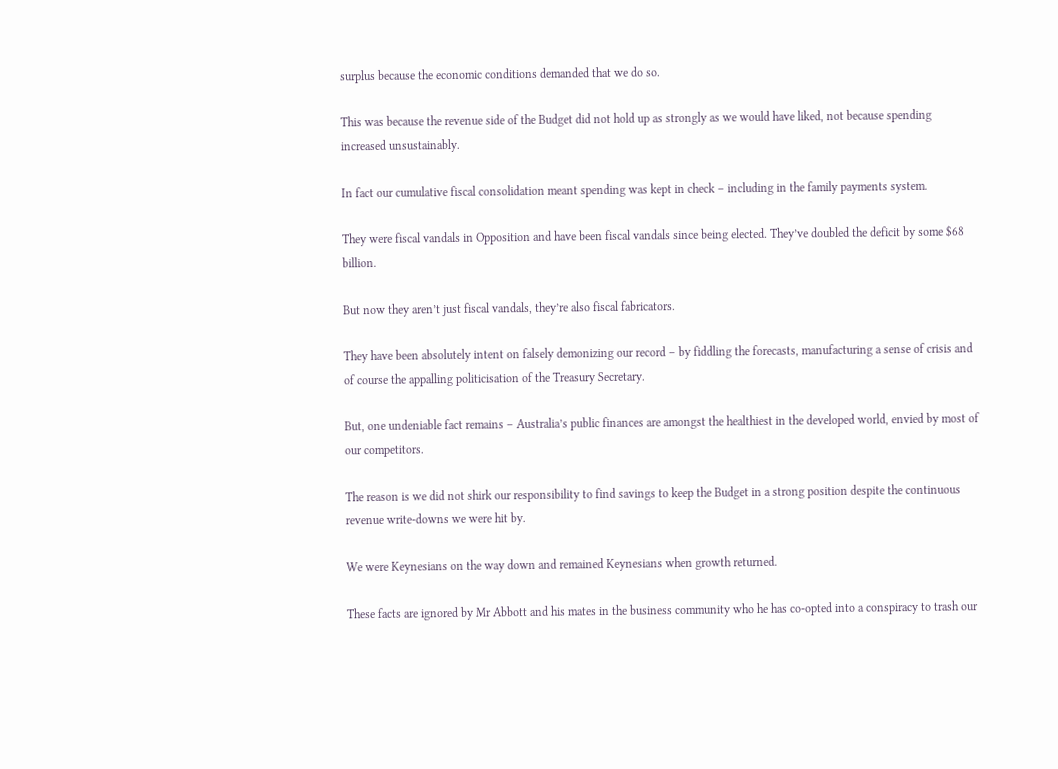surplus because the economic conditions demanded that we do so.

This was because the revenue side of the Budget did not hold up as strongly as we would have liked, not because spending increased unsustainably.

In fact our cumulative fiscal consolidation meant spending was kept in check – including in the family payments system.

They were fiscal vandals in Opposition and have been fiscal vandals since being elected. They’ve doubled the deficit by some $68 billion.

But now they aren’t just fiscal vandals, they’re also fiscal fabricators.

They have been absolutely intent on falsely demonizing our record – by fiddling the forecasts, manufacturing a sense of crisis and of course the appalling politicisation of the Treasury Secretary.

But, one undeniable fact remains – Australia’s public finances are amongst the healthiest in the developed world, envied by most of our competitors.

The reason is we did not shirk our responsibility to find savings to keep the Budget in a strong position despite the continuous revenue write-downs we were hit by.

We were Keynesians on the way down and remained Keynesians when growth returned.

These facts are ignored by Mr Abbott and his mates in the business community who he has co-opted into a conspiracy to trash our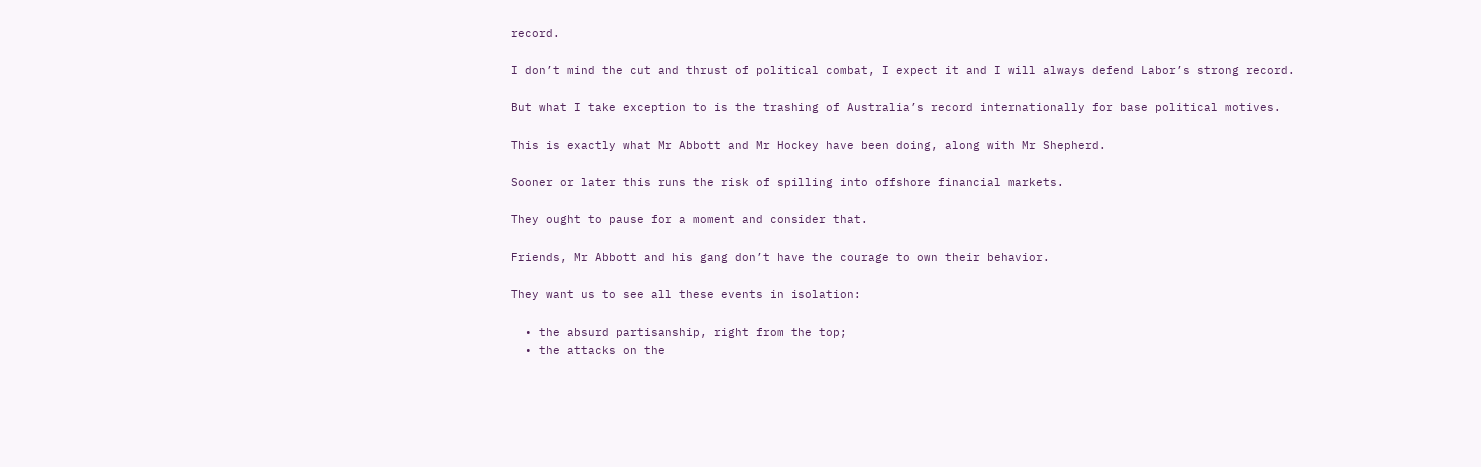record.

I don’t mind the cut and thrust of political combat, I expect it and I will always defend Labor’s strong record.

But what I take exception to is the trashing of Australia’s record internationally for base political motives.

This is exactly what Mr Abbott and Mr Hockey have been doing, along with Mr Shepherd.

Sooner or later this runs the risk of spilling into offshore financial markets.

They ought to pause for a moment and consider that.

Friends, Mr Abbott and his gang don’t have the courage to own their behavior.

They want us to see all these events in isolation:

  • the absurd partisanship, right from the top;
  • the attacks on the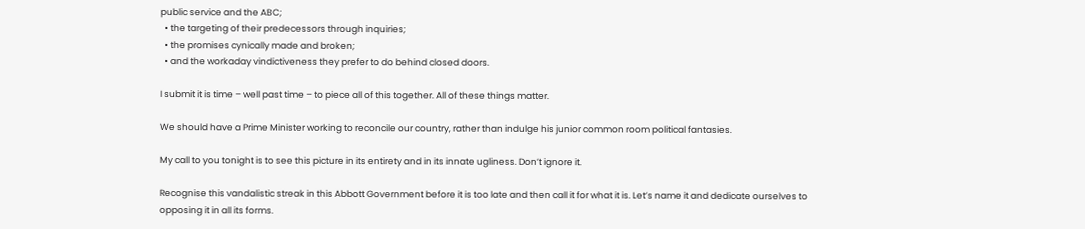public service and the ABC;
  • the targeting of their predecessors through inquiries;
  • the promises cynically made and broken;
  • and the workaday vindictiveness they prefer to do behind closed doors.

I submit it is time – well past time – to piece all of this together. All of these things matter.

We should have a Prime Minister working to reconcile our country, rather than indulge his junior common room political fantasies.

My call to you tonight is to see this picture in its entirety and in its innate ugliness. Don’t ignore it.

Recognise this vandalistic streak in this Abbott Government before it is too late and then call it for what it is. Let’s name it and dedicate ourselves to opposing it in all its forms.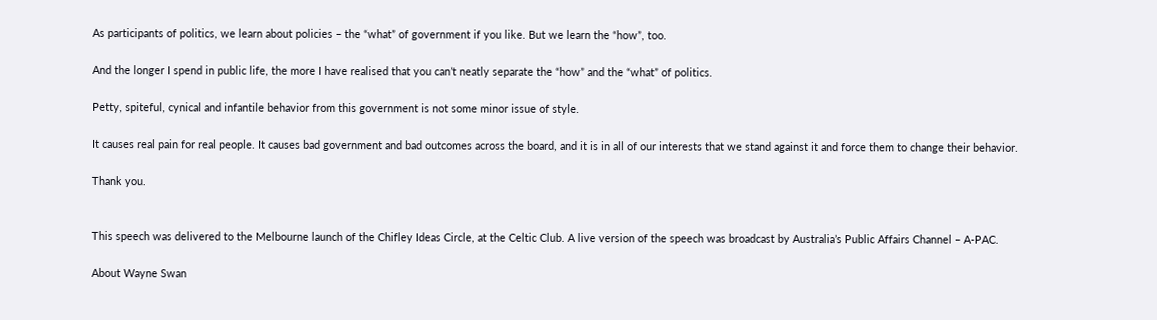As participants of politics, we learn about policies – the “what” of government if you like. But we learn the “how”, too.

And the longer I spend in public life, the more I have realised that you can’t neatly separate the “how” and the “what” of politics.

Petty, spiteful, cynical and infantile behavior from this government is not some minor issue of style.

It causes real pain for real people. It causes bad government and bad outcomes across the board, and it is in all of our interests that we stand against it and force them to change their behavior.

Thank you.


This speech was delivered to the Melbourne launch of the Chifley Ideas Circle, at the Celtic Club. A live version of the speech was broadcast by Australia’s Public Affairs Channel – A-PAC.

About Wayne Swan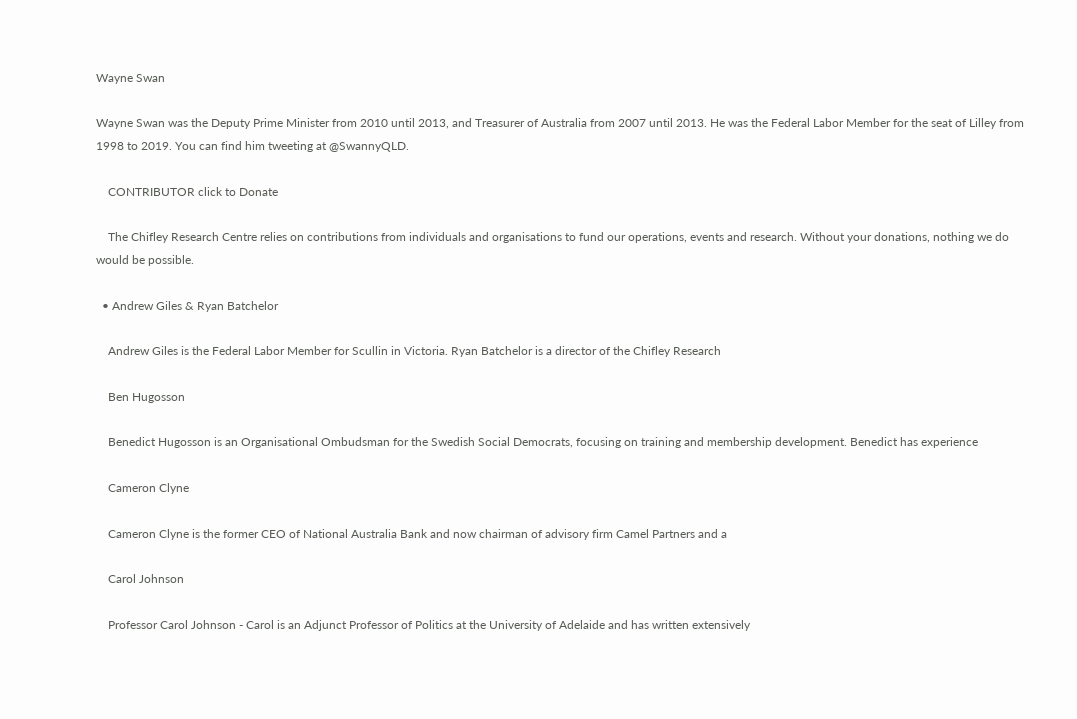Wayne Swan

Wayne Swan was the Deputy Prime Minister from 2010 until 2013, and Treasurer of Australia from 2007 until 2013. He was the Federal Labor Member for the seat of Lilley from 1998 to 2019. You can find him tweeting at @SwannyQLD.

    CONTRIBUTOR click to Donate

    The Chifley Research Centre relies on contributions from individuals and organisations to fund our operations, events and research. Without your donations, nothing we do would be possible.

  • Andrew Giles & Ryan Batchelor

    Andrew Giles is the Federal Labor Member for Scullin in Victoria. Ryan Batchelor is a director of the Chifley Research

    Ben Hugosson

    Benedict Hugosson is an Organisational Ombudsman for the Swedish Social Democrats, focusing on training and membership development. Benedict has experience

    Cameron Clyne

    Cameron Clyne is the former CEO of National Australia Bank and now chairman of advisory firm Camel Partners and a

    Carol Johnson

    Professor Carol Johnson - Carol is an Adjunct Professor of Politics at the University of Adelaide and has written extensively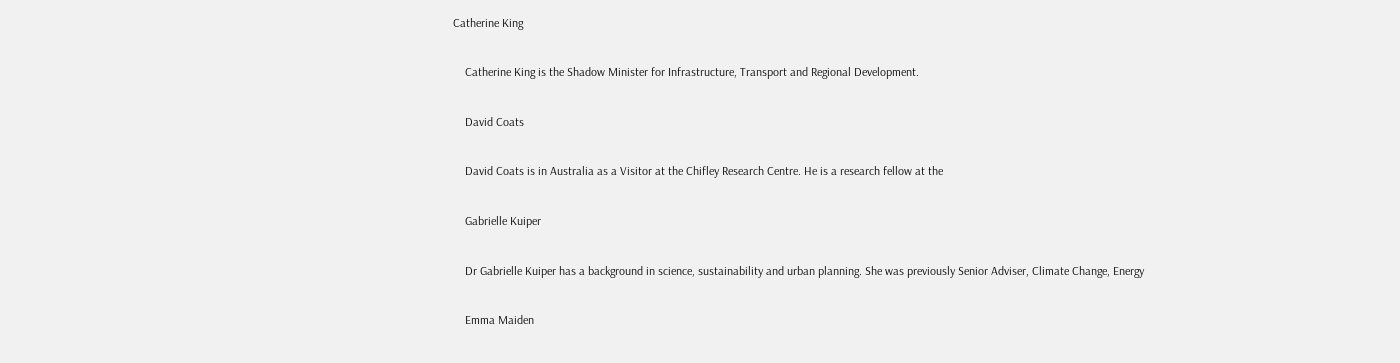Catherine King

    Catherine King is the Shadow Minister for Infrastructure, Transport and Regional Development.

    David Coats

    David Coats is in Australia as a Visitor at the Chifley Research Centre. He is a research fellow at the

    Gabrielle Kuiper

    Dr Gabrielle Kuiper has a background in science, sustainability and urban planning. She was previously Senior Adviser, Climate Change, Energy

    Emma Maiden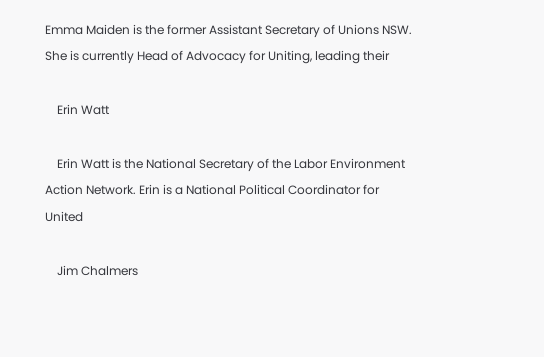Emma Maiden is the former Assistant Secretary of Unions NSW. She is currently Head of Advocacy for Uniting, leading their

    Erin Watt

    Erin Watt is the National Secretary of the Labor Environment Action Network. Erin is a National Political Coordinator for United

    Jim Chalmers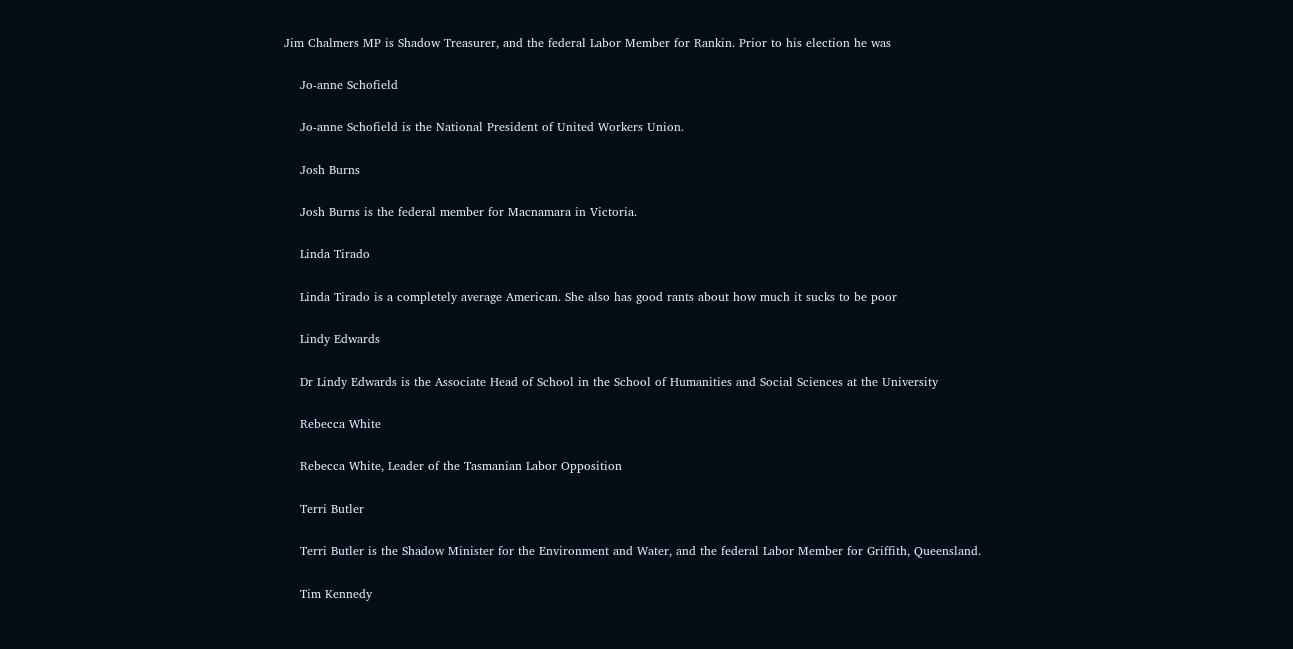Jim Chalmers MP is Shadow Treasurer, and the federal Labor Member for Rankin. Prior to his election he was

    Jo-anne Schofield

    Jo-anne Schofield is the National President of United Workers Union.

    Josh Burns

    Josh Burns is the federal member for Macnamara in Victoria.

    Linda Tirado

    Linda Tirado is a completely average American. She also has good rants about how much it sucks to be poor

    Lindy Edwards

    Dr Lindy Edwards is the Associate Head of School in the School of Humanities and Social Sciences at the University

    Rebecca White

    Rebecca White, Leader of the Tasmanian Labor Opposition

    Terri Butler

    Terri Butler is the Shadow Minister for the Environment and Water, and the federal Labor Member for Griffith, Queensland.

    Tim Kennedy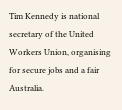Tim Kennedy is national secretary of the United Workers Union, organising for secure jobs and a fair Australia.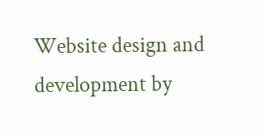Website design and development by